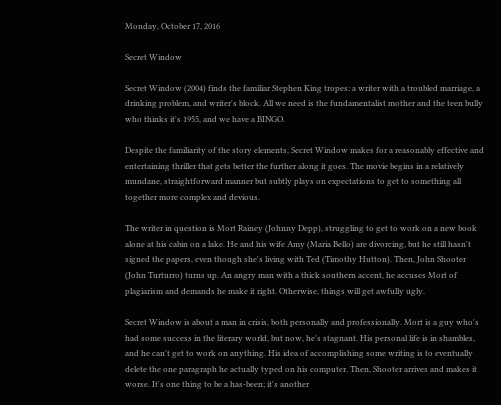Monday, October 17, 2016

Secret Window

Secret Window (2004) finds the familiar Stephen King tropes: a writer with a troubled marriage, a drinking problem, and writer's block. All we need is the fundamentalist mother and the teen bully who thinks it's 1955, and we have a BINGO.

Despite the familiarity of the story elements, Secret Window makes for a reasonably effective and entertaining thriller that gets better the further along it goes. The movie begins in a relatively mundane, straightforward manner but subtly plays on expectations to get to something all together more complex and devious.

The writer in question is Mort Rainey (Johnny Depp), struggling to get to work on a new book alone at his cabin on a lake. He and his wife Amy (Maria Bello) are divorcing, but he still hasn't signed the papers, even though she's living with Ted (Timothy Hutton). Then, John Shooter (John Turturro) turns up. An angry man with a thick southern accent, he accuses Mort of plagiarism and demands he make it right. Otherwise, things will get awfully ugly.

Secret Window is about a man in crisis, both personally and professionally. Mort is a guy who's had some success in the literary world, but now, he's stagnant. His personal life is in shambles, and he can't get to work on anything. His idea of accomplishing some writing is to eventually delete the one paragraph he actually typed on his computer. Then, Shooter arrives and makes it worse. It's one thing to be a has-been; it's another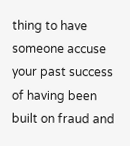thing to have someone accuse your past success of having been built on fraud and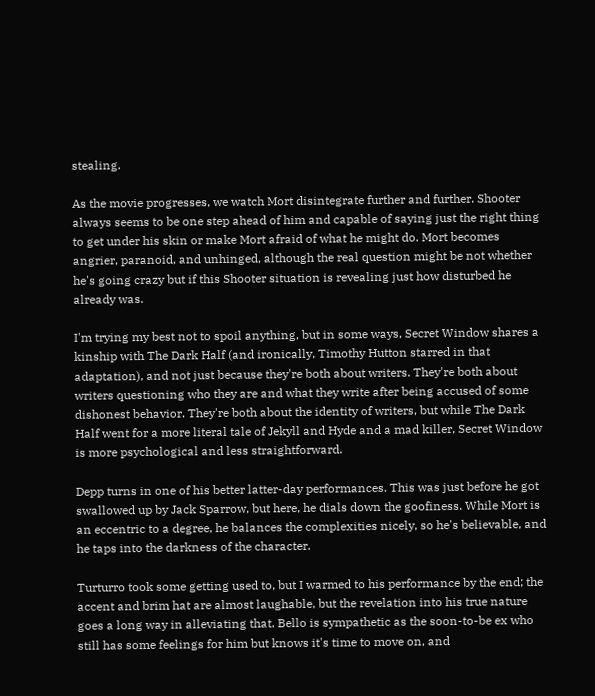stealing.

As the movie progresses, we watch Mort disintegrate further and further. Shooter always seems to be one step ahead of him and capable of saying just the right thing to get under his skin or make Mort afraid of what he might do. Mort becomes angrier, paranoid, and unhinged, although the real question might be not whether he's going crazy but if this Shooter situation is revealing just how disturbed he already was.

I'm trying my best not to spoil anything, but in some ways, Secret Window shares a kinship with The Dark Half (and ironically, Timothy Hutton starred in that adaptation), and not just because they're both about writers. They're both about writers questioning who they are and what they write after being accused of some dishonest behavior. They're both about the identity of writers, but while The Dark Half went for a more literal tale of Jekyll and Hyde and a mad killer, Secret Window is more psychological and less straightforward.

Depp turns in one of his better latter-day performances. This was just before he got swallowed up by Jack Sparrow, but here, he dials down the goofiness. While Mort is an eccentric to a degree, he balances the complexities nicely, so he's believable, and he taps into the darkness of the character.

Turturro took some getting used to, but I warmed to his performance by the end; the accent and brim hat are almost laughable, but the revelation into his true nature goes a long way in alleviating that. Bello is sympathetic as the soon-to-be ex who still has some feelings for him but knows it's time to move on, and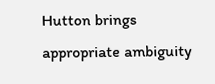Hutton brings appropriate ambiguity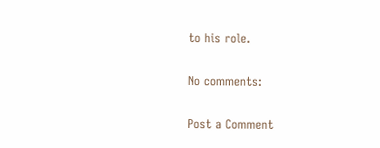to his role.

No comments:

Post a Comment